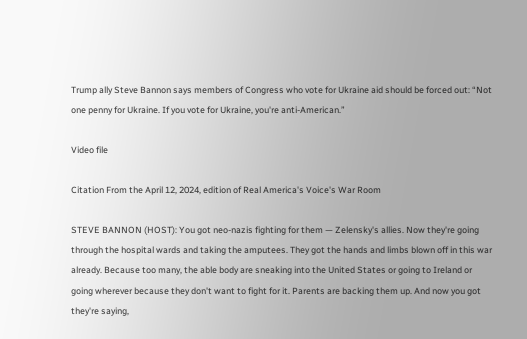Trump ally Steve Bannon says members of Congress who vote for Ukraine aid should be forced out: “Not one penny for Ukraine. If you vote for Ukraine, you're anti-American.”

Video file

Citation From the April 12, 2024, edition of Real America's Voice's War Room

STEVE BANNON (HOST): You got neo-nazis fighting for them — Zelensky's allies. Now they're going through the hospital wards and taking the amputees. They got the hands and limbs blown off in this war already. Because too many, the able body are sneaking into the United States or going to Ireland or going wherever because they don't want to fight for it. Parents are backing them up. And now you got they're saying,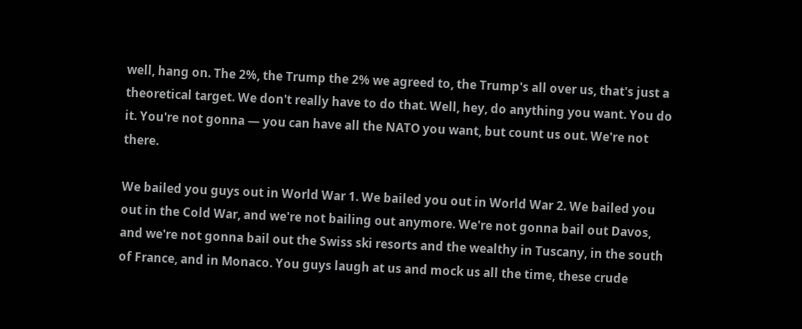well, hang on. The 2%, the Trump the 2% we agreed to, the Trump's all over us, that's just a theoretical target. We don't really have to do that. Well, hey, do anything you want. You do it. You're not gonna — you can have all the NATO you want, but count us out. We're not there.

We bailed you guys out in World War 1. We bailed you out in World War 2. We bailed you out in the Cold War, and we're not bailing out anymore. We're not gonna bail out Davos, and we're not gonna bail out the Swiss ski resorts and the wealthy in Tuscany, in the south of France, and in Monaco. You guys laugh at us and mock us all the time, these crude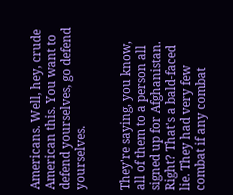Americans. Well, hey, crude American this. You want to defend yourselves, go defend yourselves.


They're saying, you know, all of them to a person all signed up for Afghanistan. Right? That's a bald-faced lie. They had very few combat if any combat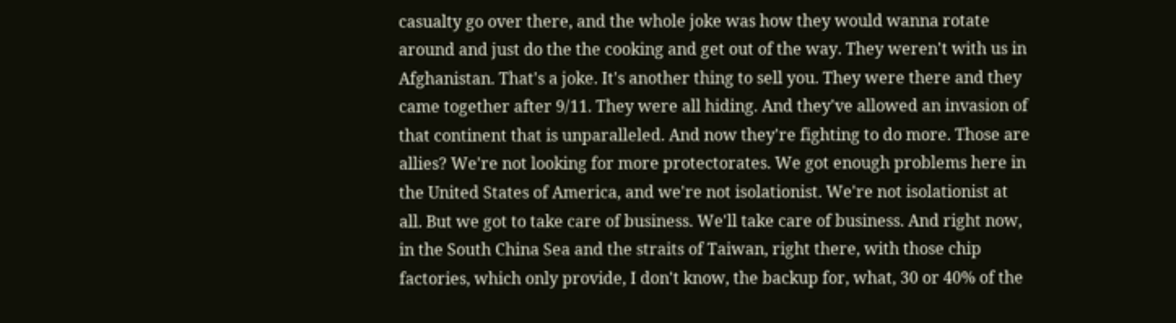casualty go over there, and the whole joke was how they would wanna rotate around and just do the the cooking and get out of the way. They weren't with us in Afghanistan. That's a joke. It's another thing to sell you. They were there and they came together after 9/11. They were all hiding. And they've allowed an invasion of that continent that is unparalleled. And now they're fighting to do more. Those are allies? We're not looking for more protectorates. We got enough problems here in the United States of America, and we're not isolationist. We're not isolationist at all. But we got to take care of business. We'll take care of business. And right now, in the South China Sea and the straits of Taiwan, right there, with those chip factories, which only provide, I don't know, the backup for, what, 30 or 40% of the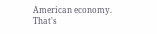American economy. That's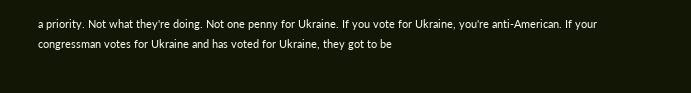a priority. Not what they're doing. Not one penny for Ukraine. If you vote for Ukraine, you're anti-American. If your congressman votes for Ukraine and has voted for Ukraine, they got to be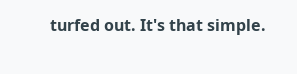turfed out. It's that simple.